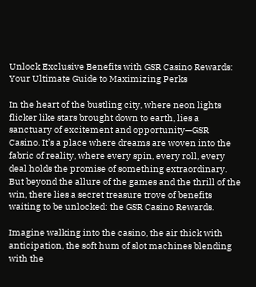Unlock Exclusive Benefits with GSR Casino Rewards: Your Ultimate Guide to Maximizing Perks

In the heart of the bustling city, where neon lights flicker like stars brought down to earth, lies a sanctuary of excitement and opportunity—GSR Casino. It’s a place where dreams are woven into the fabric of reality, where every spin, every roll, every deal holds the promise of something extraordinary. But beyond the allure of the games and the thrill of the win, there lies a secret treasure trove of benefits waiting to be unlocked: the GSR Casino Rewards.

Imagine walking into the casino, the air thick with anticipation, the soft hum of slot machines blending with the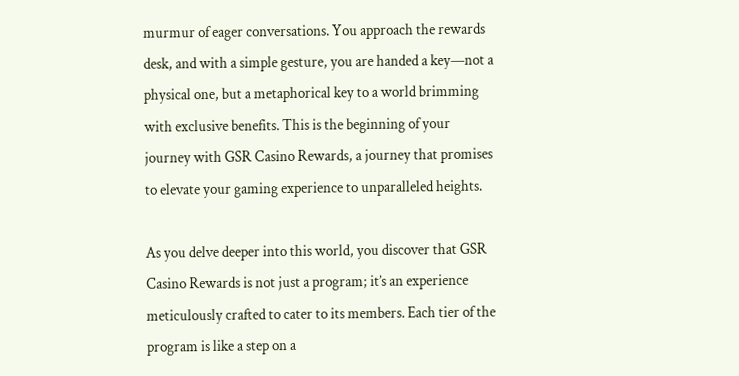murmur of eager conversations. You approach the rewards desk, and with a simple gesture, you are handed a key—not a physical one, but a metaphorical key to a world brimming with exclusive benefits. This is the beginning of your journey with GSR Casino Rewards, a journey that promises to elevate your gaming experience to unparalleled heights.

As you delve deeper into this world, you discover that GSR Casino Rewards is not just a program; it’s an experience meticulously crafted to cater to its members. Each tier of the program is like a step on a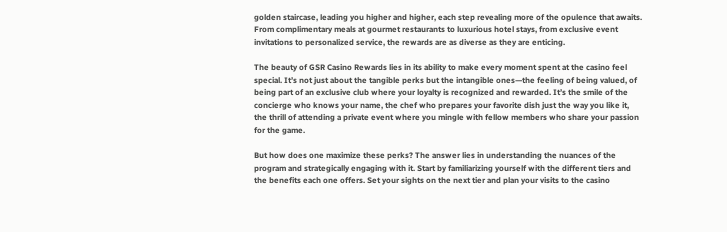golden staircase, leading you higher and higher, each step revealing more of the opulence that awaits. From complimentary meals at gourmet restaurants to luxurious hotel stays, from exclusive event invitations to personalized service, the rewards are as diverse as they are enticing.

The beauty of GSR Casino Rewards lies in its ability to make every moment spent at the casino feel special. It’s not just about the tangible perks but the intangible ones—the feeling of being valued, of being part of an exclusive club where your loyalty is recognized and rewarded. It’s the smile of the concierge who knows your name, the chef who prepares your favorite dish just the way you like it, the thrill of attending a private event where you mingle with fellow members who share your passion for the game.

But how does one maximize these perks? The answer lies in understanding the nuances of the program and strategically engaging with it. Start by familiarizing yourself with the different tiers and the benefits each one offers. Set your sights on the next tier and plan your visits to the casino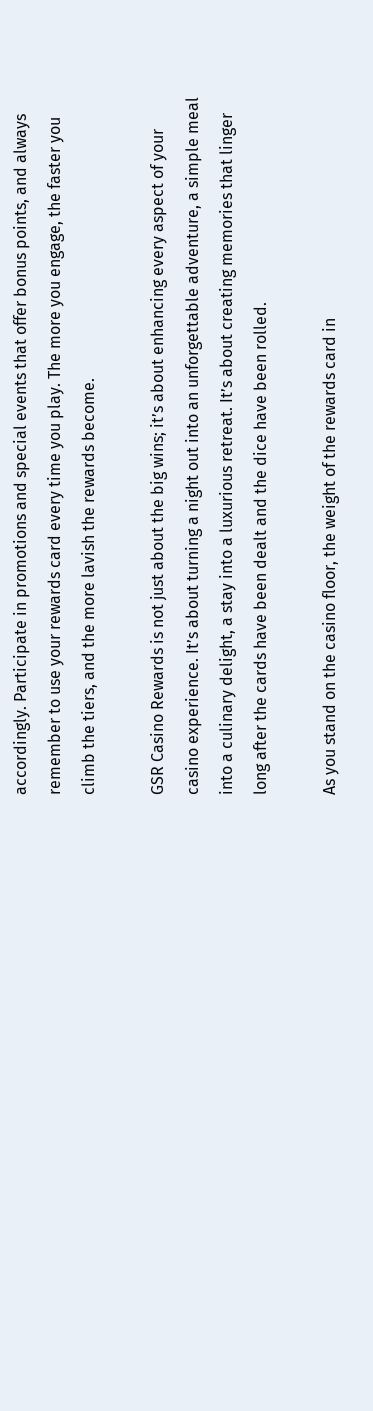accordingly. Participate in promotions and special events that offer bonus points, and always remember to use your rewards card every time you play. The more you engage, the faster you climb the tiers, and the more lavish the rewards become.

GSR Casino Rewards is not just about the big wins; it’s about enhancing every aspect of your casino experience. It’s about turning a night out into an unforgettable adventure, a simple meal into a culinary delight, a stay into a luxurious retreat. It’s about creating memories that linger long after the cards have been dealt and the dice have been rolled.

As you stand on the casino floor, the weight of the rewards card in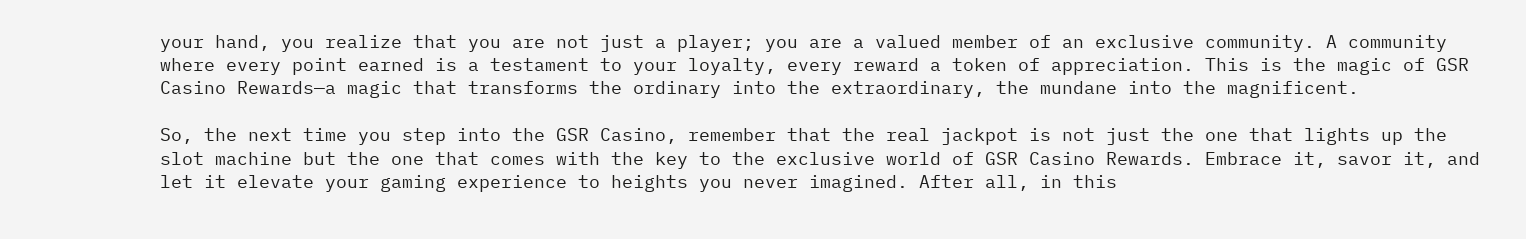your hand, you realize that you are not just a player; you are a valued member of an exclusive community. A community where every point earned is a testament to your loyalty, every reward a token of appreciation. This is the magic of GSR Casino Rewards—a magic that transforms the ordinary into the extraordinary, the mundane into the magnificent.

So, the next time you step into the GSR Casino, remember that the real jackpot is not just the one that lights up the slot machine but the one that comes with the key to the exclusive world of GSR Casino Rewards. Embrace it, savor it, and let it elevate your gaming experience to heights you never imagined. After all, in this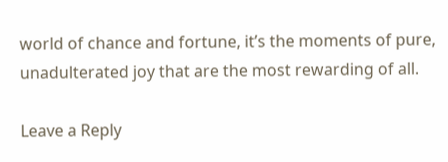world of chance and fortune, it’s the moments of pure, unadulterated joy that are the most rewarding of all.

Leave a Reply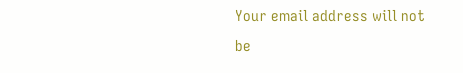Your email address will not be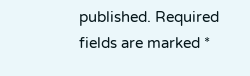published. Required fields are marked *